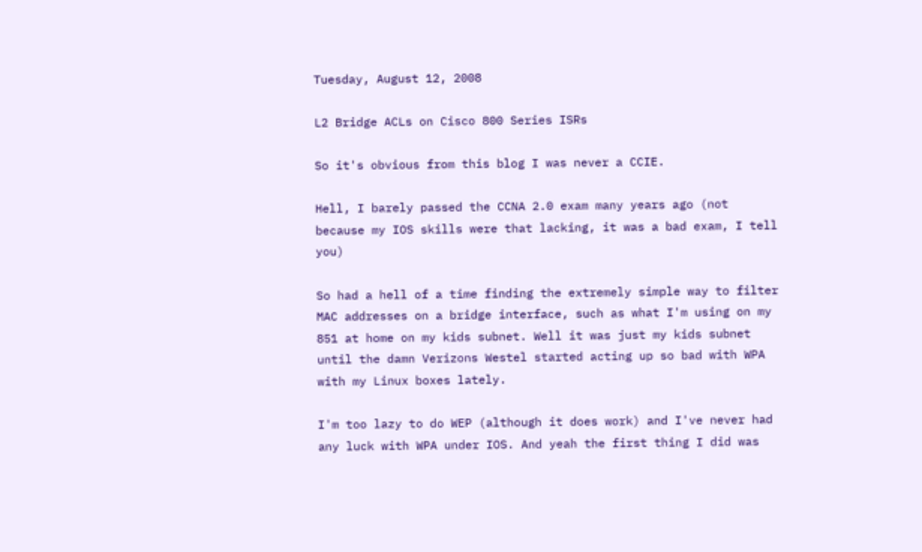Tuesday, August 12, 2008

L2 Bridge ACLs on Cisco 800 Series ISRs

So it's obvious from this blog I was never a CCIE.

Hell, I barely passed the CCNA 2.0 exam many years ago (not because my IOS skills were that lacking, it was a bad exam, I tell you)

So had a hell of a time finding the extremely simple way to filter MAC addresses on a bridge interface, such as what I'm using on my 851 at home on my kids subnet. Well it was just my kids subnet until the damn Verizons Westel started acting up so bad with WPA with my Linux boxes lately.

I'm too lazy to do WEP (although it does work) and I've never had any luck with WPA under IOS. And yeah the first thing I did was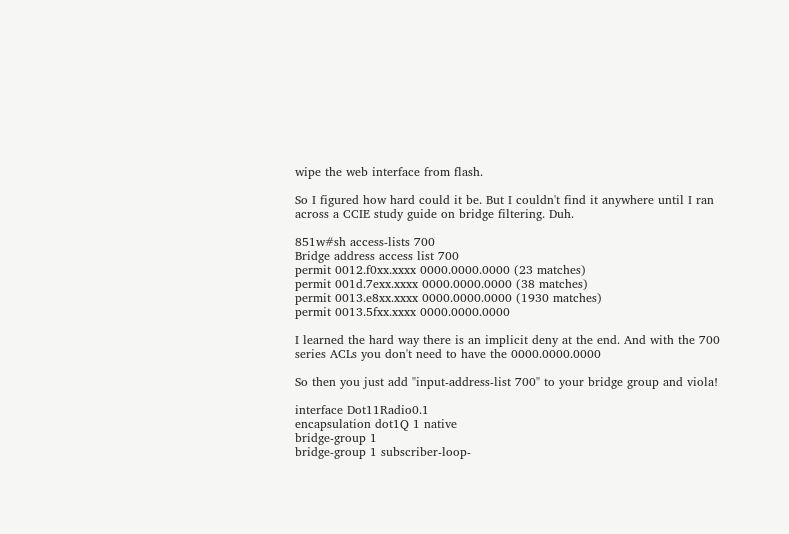wipe the web interface from flash.

So I figured how hard could it be. But I couldn't find it anywhere until I ran across a CCIE study guide on bridge filtering. Duh.

851w#sh access-lists 700
Bridge address access list 700
permit 0012.f0xx.xxxx 0000.0000.0000 (23 matches)
permit 001d.7exx.xxxx 0000.0000.0000 (38 matches)
permit 0013.e8xx.xxxx 0000.0000.0000 (1930 matches)
permit 0013.5fxx.xxxx 0000.0000.0000

I learned the hard way there is an implicit deny at the end. And with the 700 series ACLs you don't need to have the 0000.0000.0000

So then you just add "input-address-list 700" to your bridge group and viola!

interface Dot11Radio0.1
encapsulation dot1Q 1 native
bridge-group 1
bridge-group 1 subscriber-loop-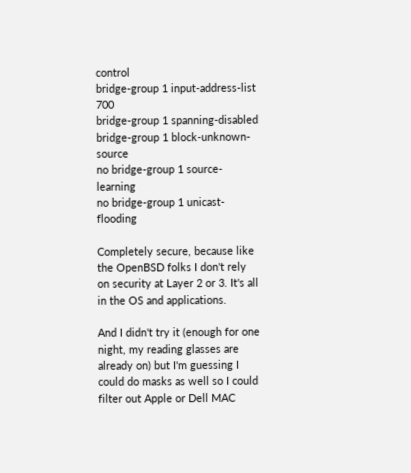control
bridge-group 1 input-address-list 700
bridge-group 1 spanning-disabled
bridge-group 1 block-unknown-source
no bridge-group 1 source-learning
no bridge-group 1 unicast-flooding

Completely secure, because like the OpenBSD folks I don't rely on security at Layer 2 or 3. It's all in the OS and applications.

And I didn't try it (enough for one night, my reading glasses are already on) but I'm guessing I could do masks as well so I could filter out Apple or Dell MAC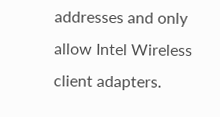addresses and only allow Intel Wireless client adapters.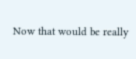Now that would be really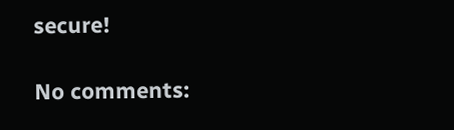secure!

No comments: